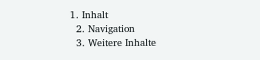1. Inhalt
  2. Navigation
  3. Weitere Inhalte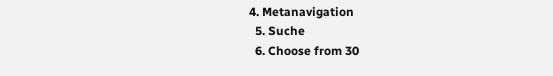4. Metanavigation
  5. Suche
  6. Choose from 30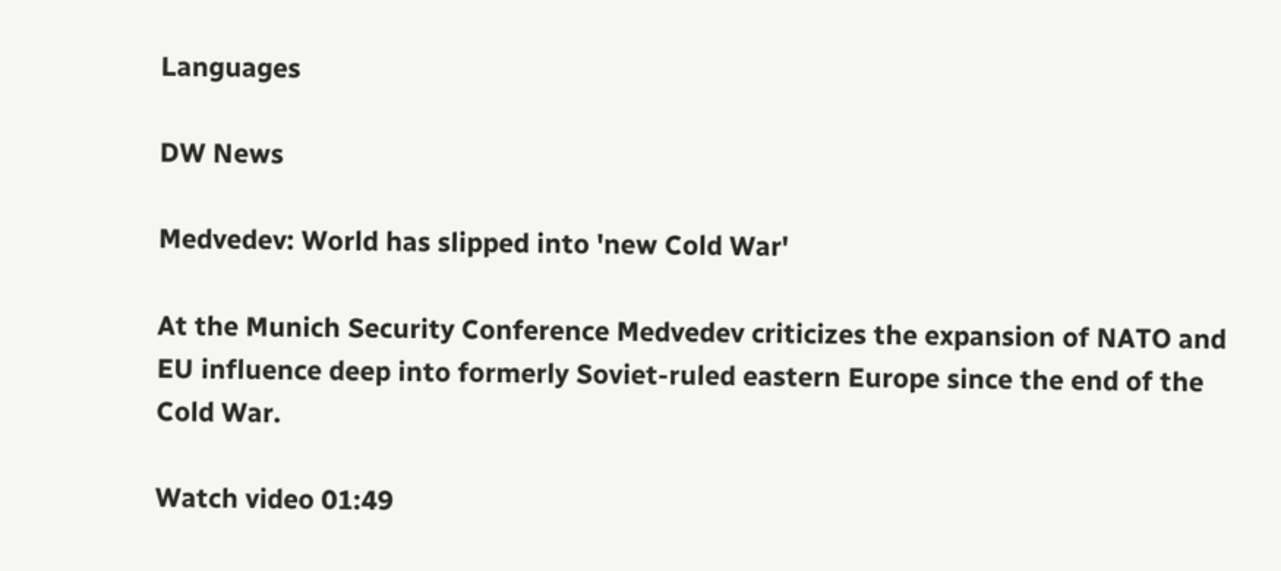Languages

DW News

Medvedev: World has slipped into 'new Cold War'

At the Munich Security Conference Medvedev criticizes the expansion of NATO and EU influence deep into formerly Soviet-ruled eastern Europe since the end of the Cold War.

Watch video 01:49